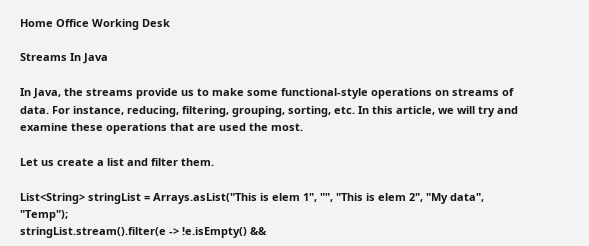Home Office Working Desk

Streams In Java

In Java, the streams provide us to make some functional-style operations on streams of data. For instance, reducing, filtering, grouping, sorting, etc. In this article, we will try and examine these operations that are used the most.

Let us create a list and filter them.

List<String> stringList = Arrays.asList("This is elem 1", "", "This is elem 2", "My data", "Temp");
stringList.stream().filter(e -> !e.isEmpty() &&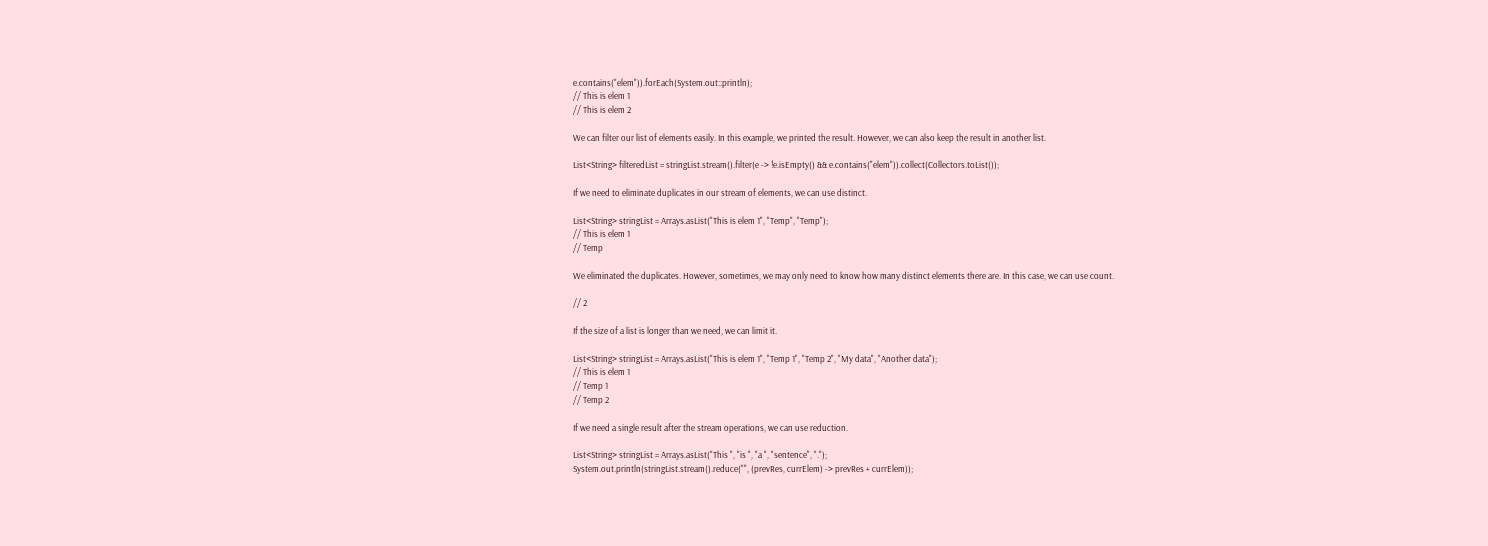e.contains("elem")).forEach(System.out::println);
// This is elem 1
// This is elem 2

We can filter our list of elements easily. In this example, we printed the result. However, we can also keep the result in another list.

List<String> filteredList = stringList.stream().filter(e -> !e.isEmpty() && e.contains("elem")).collect(Collectors.toList());

If we need to eliminate duplicates in our stream of elements, we can use distinct.

List<String> stringList = Arrays.asList("This is elem 1", "Temp", "Temp");
// This is elem 1
// Temp

We eliminated the duplicates. However, sometimes, we may only need to know how many distinct elements there are. In this case, we can use count.

// 2

If the size of a list is longer than we need, we can limit it.

List<String> stringList = Arrays.asList("This is elem 1", "Temp 1", "Temp 2", "My data", "Another data");
// This is elem 1
// Temp 1
// Temp 2

If we need a single result after the stream operations, we can use reduction.

List<String> stringList = Arrays.asList("This ", "is ", "a ", "sentence", ".");
System.out.println(stringList.stream().reduce("", (prevRes, currElem) -> prevRes + currElem));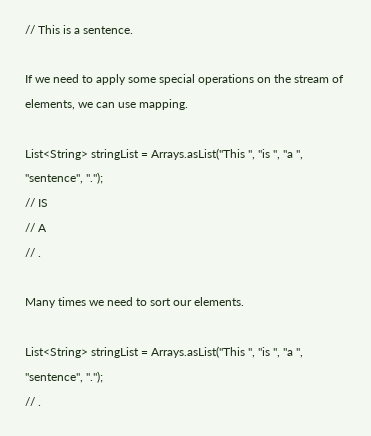// This is a sentence.

If we need to apply some special operations on the stream of elements, we can use mapping.

List<String> stringList = Arrays.asList("This ", "is ", "a ", "sentence", ".");
// IS
// A
// .

Many times we need to sort our elements.

List<String> stringList = Arrays.asList("This ", "is ", "a ", "sentence", ".");
// .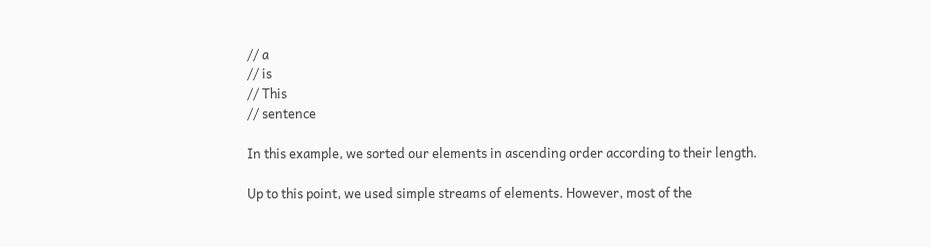// a
// is
// This
// sentence

In this example, we sorted our elements in ascending order according to their length.

Up to this point, we used simple streams of elements. However, most of the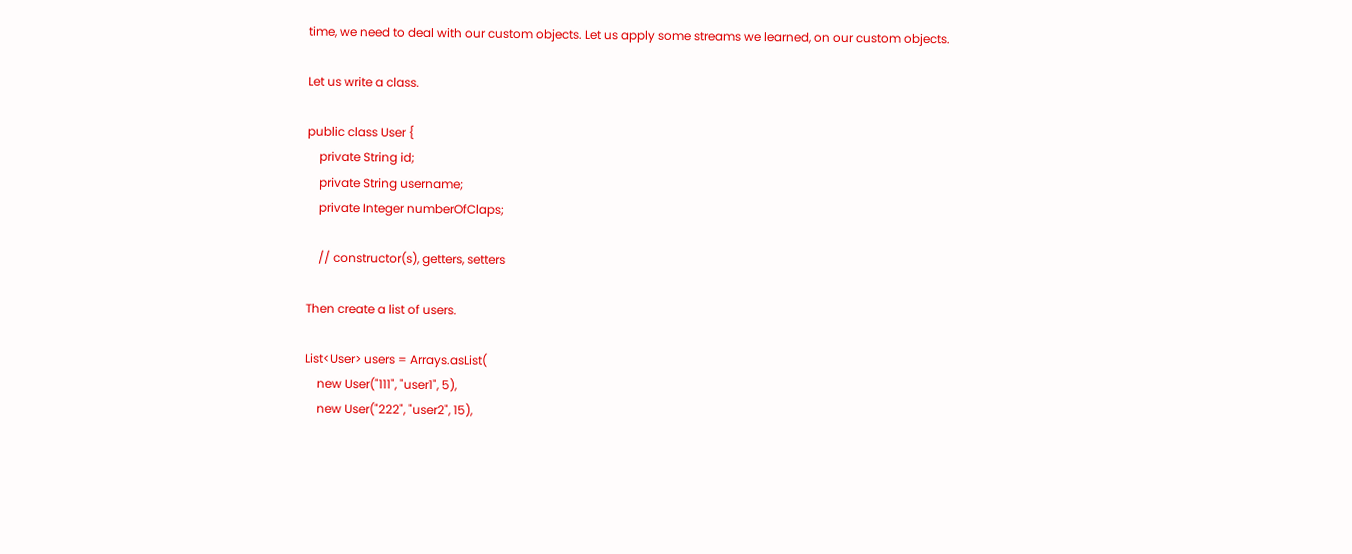time, we need to deal with our custom objects. Let us apply some streams we learned, on our custom objects.

Let us write a class.

public class User {
    private String id;
    private String username;
    private Integer numberOfClaps;

    // constructor(s), getters, setters

Then create a list of users.

List<User> users = Arrays.asList(
    new User("111", "user1", 5),
    new User("222", "user2", 15),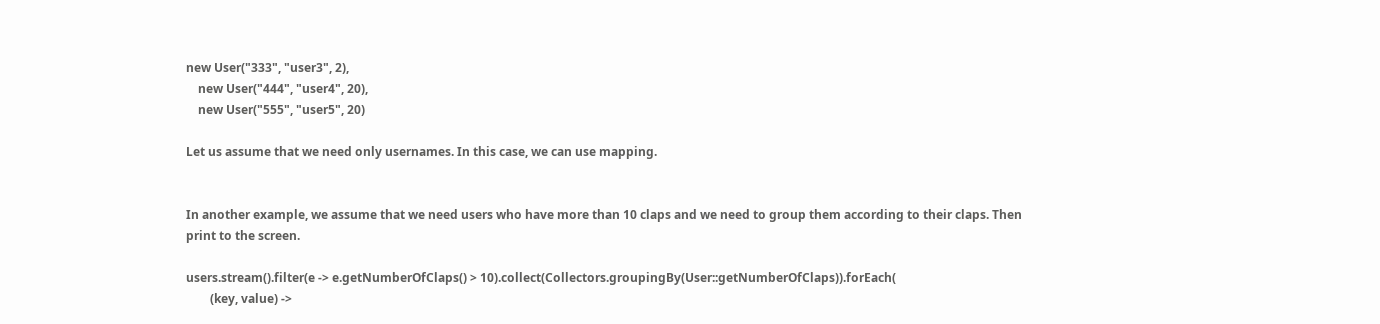new User("333", "user3", 2),
    new User("444", "user4", 20),
    new User("555", "user5", 20)

Let us assume that we need only usernames. In this case, we can use mapping.


In another example, we assume that we need users who have more than 10 claps and we need to group them according to their claps. Then print to the screen.

users.stream().filter(e -> e.getNumberOfClaps() > 10).collect(Collectors.groupingBy(User::getNumberOfClaps)).forEach(
        (key, value) ->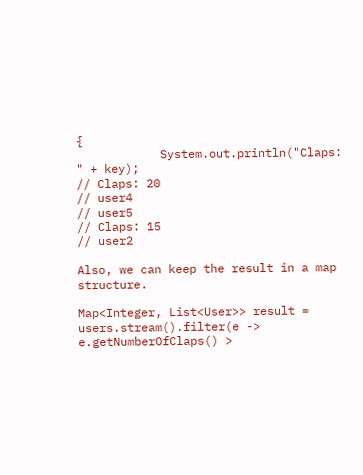{
            System.out.println("Claps: " + key);
// Claps: 20
// user4
// user5
// Claps: 15
// user2

Also, we can keep the result in a map structure.

Map<Integer, List<User>> result = users.stream().filter(e -> e.getNumberOfClaps() >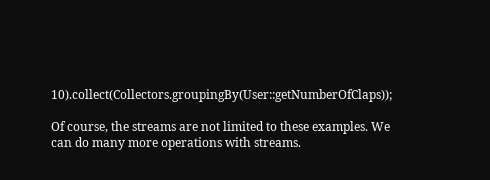10).collect(Collectors.groupingBy(User::getNumberOfClaps));

Of course, the streams are not limited to these examples. We can do many more operations with streams.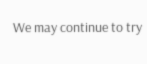We may continue to try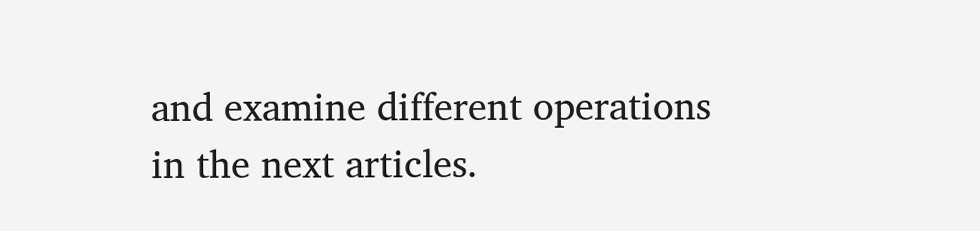and examine different operations in the next articles.